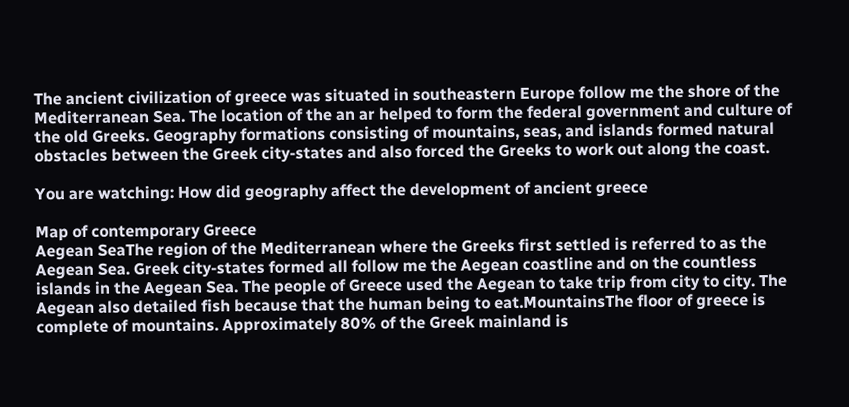The ancient civilization of greece was situated in southeastern Europe follow me the shore of the Mediterranean Sea. The location of the an ar helped to form the federal government and culture of the old Greeks. Geography formations consisting of mountains, seas, and islands formed natural obstacles between the Greek city-states and also forced the Greeks to work out along the coast.

You are watching: How did geography affect the development of ancient greece

Map of contemporary Greece
Aegean SeaThe region of the Mediterranean where the Greeks first settled is referred to as the Aegean Sea. Greek city-states formed all follow me the Aegean coastline and on the countless islands in the Aegean Sea. The people of Greece used the Aegean to take trip from city to city. The Aegean also detailed fish because that the human being to eat.MountainsThe floor of greece is complete of mountains. Approximately 80% of the Greek mainland is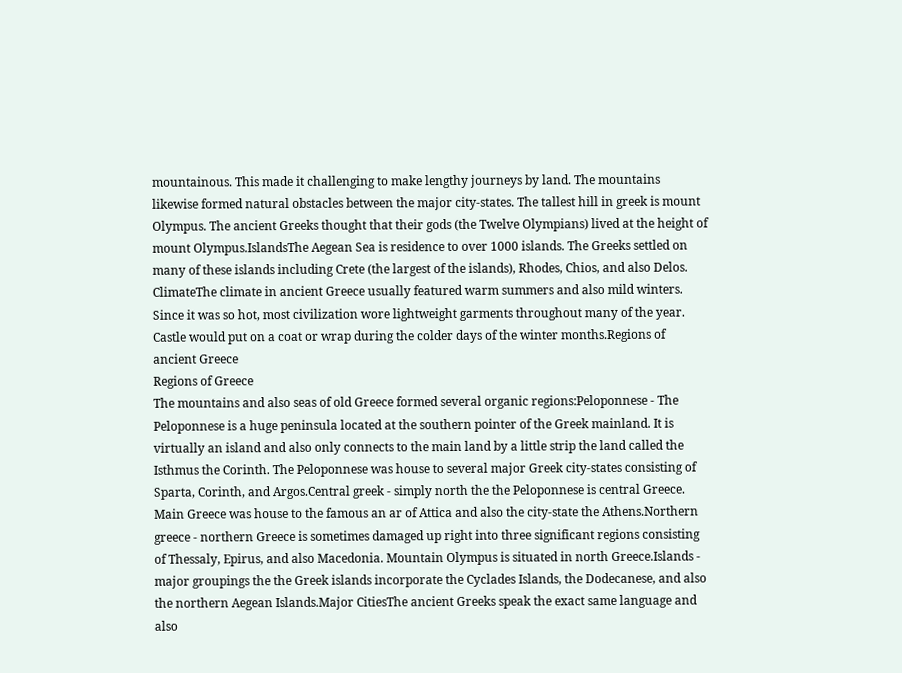mountainous. This made it challenging to make lengthy journeys by land. The mountains likewise formed natural obstacles between the major city-states. The tallest hill in greek is mount Olympus. The ancient Greeks thought that their gods (the Twelve Olympians) lived at the height of mount Olympus.IslandsThe Aegean Sea is residence to over 1000 islands. The Greeks settled on many of these islands including Crete (the largest of the islands), Rhodes, Chios, and also Delos.
ClimateThe climate in ancient Greece usually featured warm summers and also mild winters. Since it was so hot, most civilization wore lightweight garments throughout many of the year. Castle would put on a coat or wrap during the colder days of the winter months.Regions of ancient Greece
Regions of Greece
The mountains and also seas of old Greece formed several organic regions:Peloponnese - The Peloponnese is a huge peninsula located at the southern pointer of the Greek mainland. It is virtually an island and also only connects to the main land by a little strip the land called the Isthmus the Corinth. The Peloponnese was house to several major Greek city-states consisting of Sparta, Corinth, and Argos.Central greek - simply north the the Peloponnese is central Greece. Main Greece was house to the famous an ar of Attica and also the city-state the Athens.Northern greece - northern Greece is sometimes damaged up right into three significant regions consisting of Thessaly, Epirus, and also Macedonia. Mountain Olympus is situated in north Greece.Islands - major groupings the the Greek islands incorporate the Cyclades Islands, the Dodecanese, and also the northern Aegean Islands.Major CitiesThe ancient Greeks speak the exact same language and also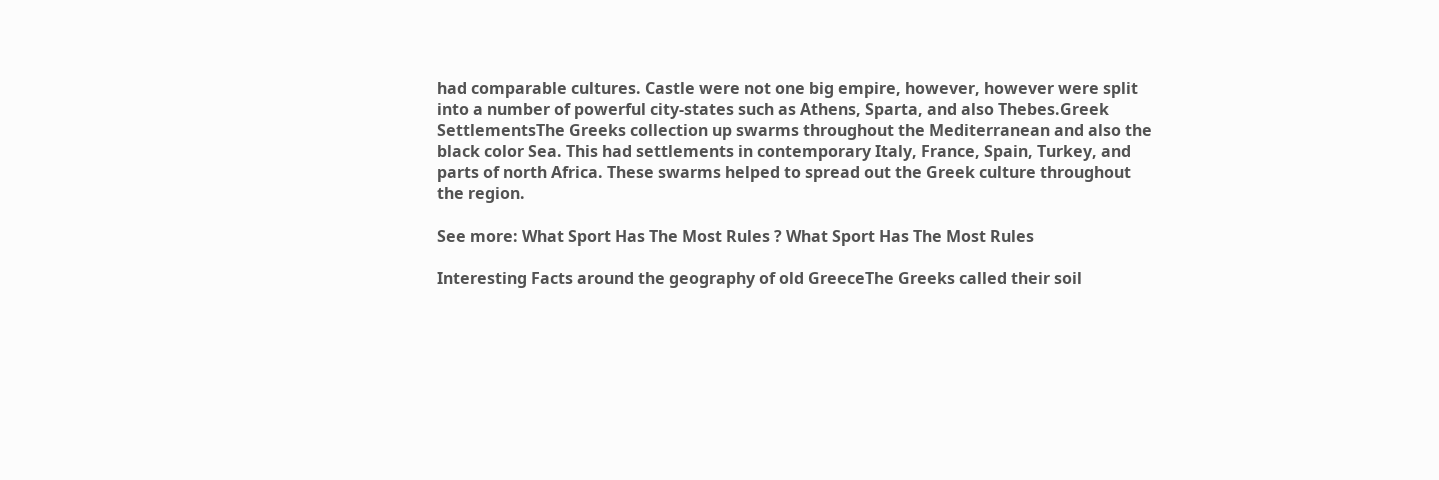had comparable cultures. Castle were not one big empire, however, however were split into a number of powerful city-states such as Athens, Sparta, and also Thebes.Greek SettlementsThe Greeks collection up swarms throughout the Mediterranean and also the black color Sea. This had settlements in contemporary Italy, France, Spain, Turkey, and parts of north Africa. These swarms helped to spread out the Greek culture throughout the region.

See more: What Sport Has The Most Rules ? What Sport Has The Most Rules

Interesting Facts around the geography of old GreeceThe Greeks called their soil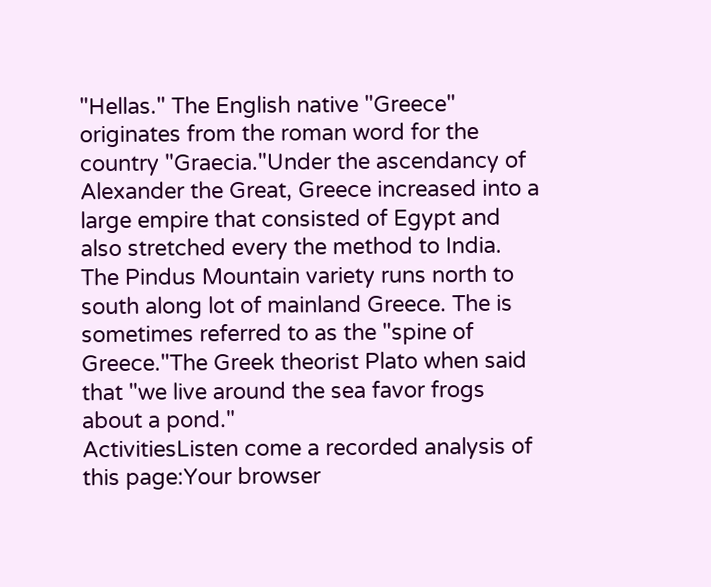"Hellas." The English native "Greece" originates from the roman word for the country "Graecia."Under the ascendancy of Alexander the Great, Greece increased into a large empire that consisted of Egypt and also stretched every the method to India. The Pindus Mountain variety runs north to south along lot of mainland Greece. The is sometimes referred to as the "spine of Greece."The Greek theorist Plato when said that "we live around the sea favor frogs about a pond."
ActivitiesListen come a recorded analysis of this page:Your browser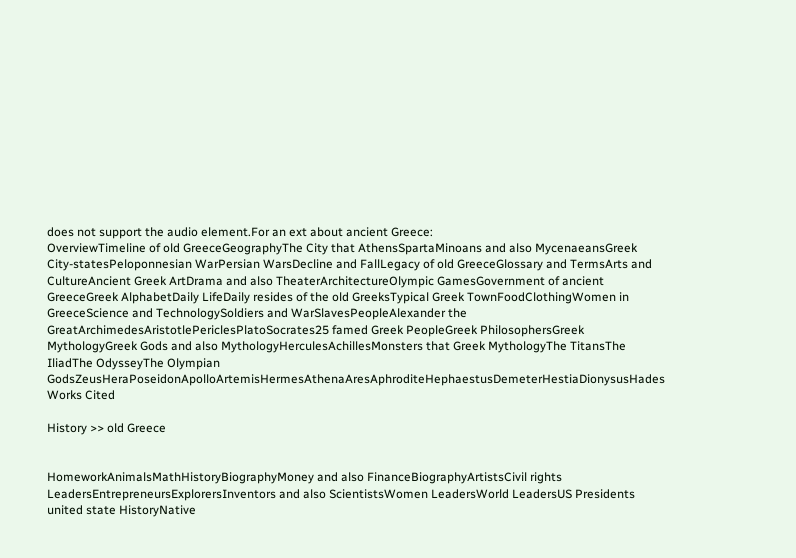does not support the audio element.For an ext about ancient Greece:
OverviewTimeline of old GreeceGeographyThe City that AthensSpartaMinoans and also MycenaeansGreek City-statesPeloponnesian WarPersian WarsDecline and FallLegacy of old GreeceGlossary and TermsArts and CultureAncient Greek ArtDrama and also TheaterArchitectureOlympic GamesGovernment of ancient GreeceGreek AlphabetDaily LifeDaily resides of the old GreeksTypical Greek TownFoodClothingWomen in GreeceScience and TechnologySoldiers and WarSlavesPeopleAlexander the GreatArchimedesAristotlePericlesPlatoSocrates25 famed Greek PeopleGreek PhilosophersGreek MythologyGreek Gods and also MythologyHerculesAchillesMonsters that Greek MythologyThe TitansThe IliadThe OdysseyThe Olympian GodsZeusHeraPoseidonApolloArtemisHermesAthenaAresAphroditeHephaestusDemeterHestiaDionysusHades
Works Cited

History >> old Greece


HomeworkAnimalsMathHistoryBiographyMoney and also FinanceBiographyArtistsCivil rights LeadersEntrepreneursExplorersInventors and also ScientistsWomen LeadersWorld LeadersUS Presidents united state HistoryNative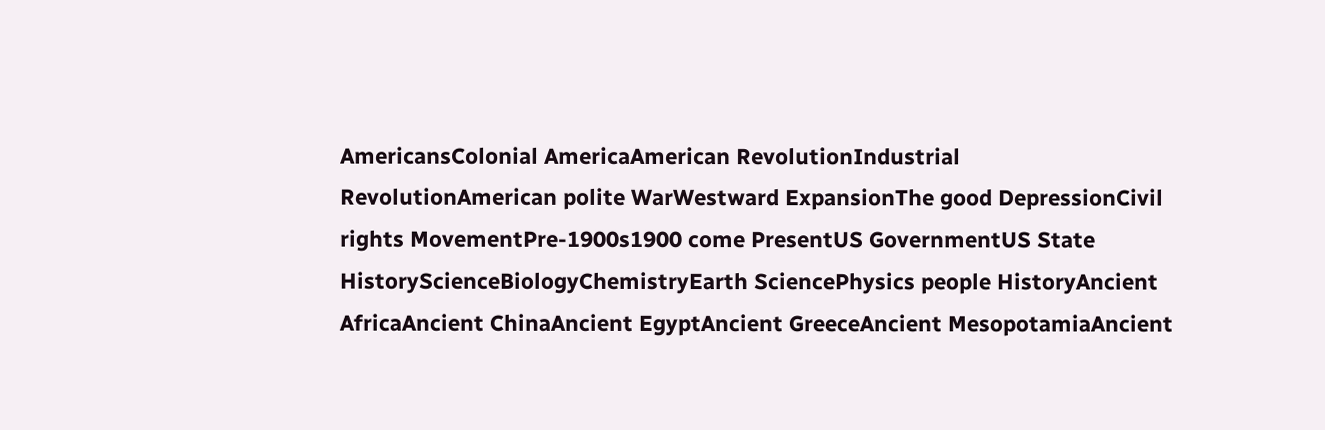AmericansColonial AmericaAmerican RevolutionIndustrial RevolutionAmerican polite WarWestward ExpansionThe good DepressionCivil rights MovementPre-1900s1900 come PresentUS GovernmentUS State HistoryScienceBiologyChemistryEarth SciencePhysics people HistoryAncient AfricaAncient ChinaAncient EgyptAncient GreeceAncient MesopotamiaAncient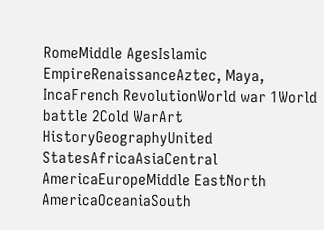RomeMiddle AgesIslamic EmpireRenaissanceAztec, Maya, IncaFrench RevolutionWorld war 1World battle 2Cold WarArt HistoryGeographyUnited StatesAfricaAsiaCentral AmericaEuropeMiddle EastNorth AmericaOceaniaSouth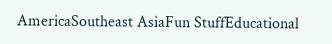AmericaSoutheast AsiaFun StuffEducational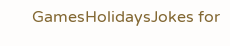GamesHolidaysJokes for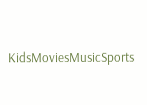KidsMoviesMusicSports